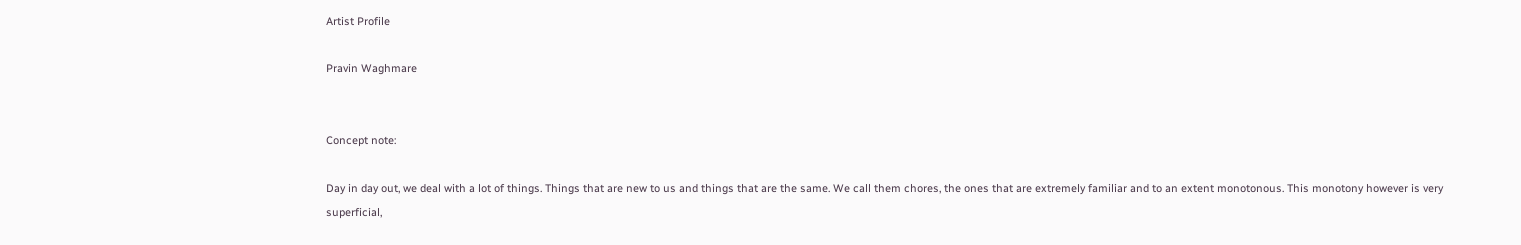Artist Profile

Pravin Waghmare


Concept note:

Day in day out, we deal with a lot of things. Things that are new to us and things that are the same. We call them chores, the ones that are extremely familiar and to an extent monotonous. This monotony however is very superficial,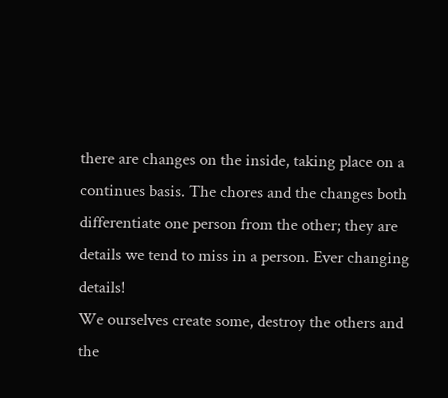there are changes on the inside, taking place on a continues basis. The chores and the changes both differentiate one person from the other; they are details we tend to miss in a person. Ever changing details!
We ourselves create some, destroy the others and the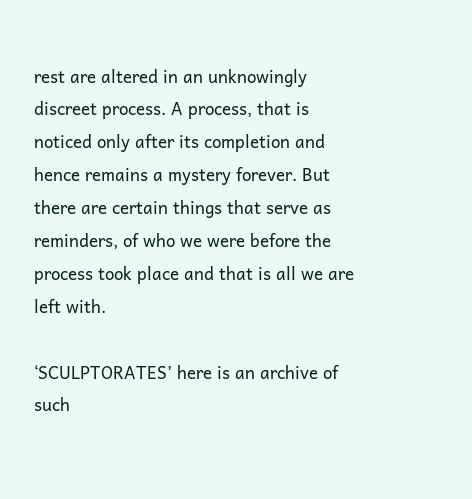rest are altered in an unknowingly discreet process. A process, that is noticed only after its completion and hence remains a mystery forever. But there are certain things that serve as reminders, of who we were before the process took place and that is all we are left with.

‘SCULPTORATES’ here is an archive of such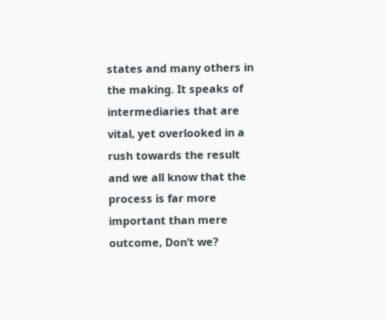states and many others in the making. It speaks of intermediaries that are vital, yet overlooked in a rush towards the result and we all know that the process is far more important than mere outcome, Don’t we?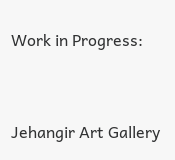Work in Progress:


Jehangir Art Gallery